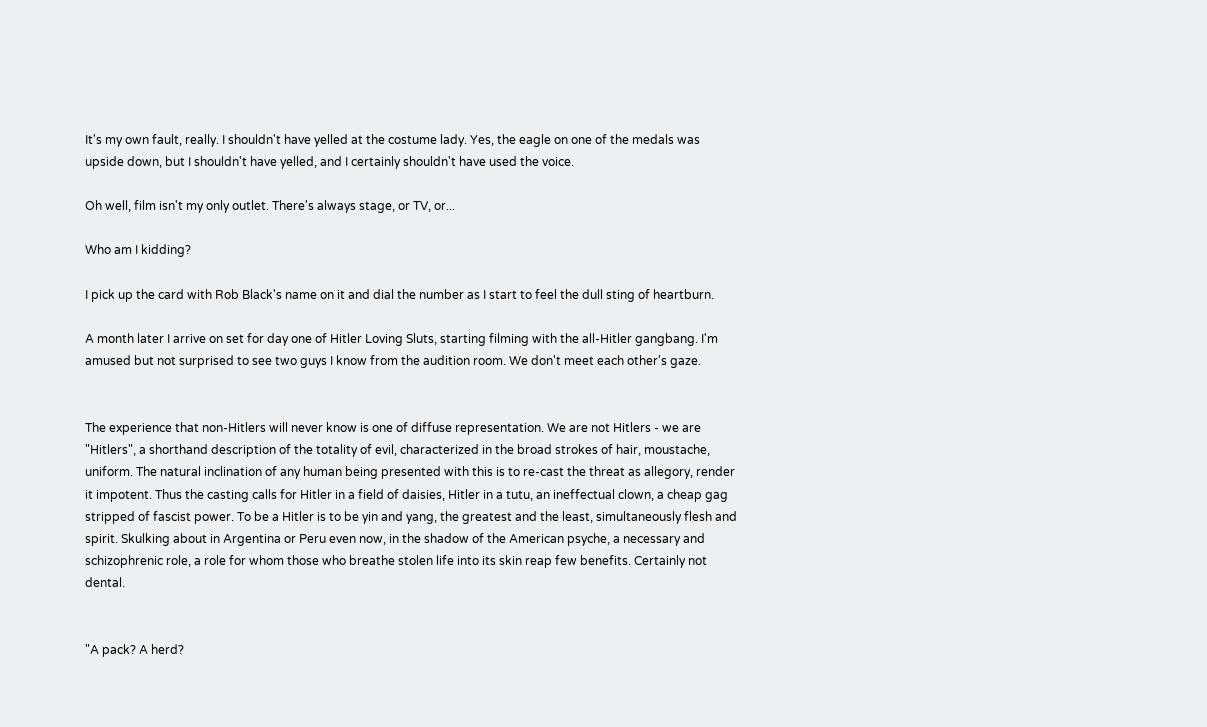It's my own fault, really. I shouldn't have yelled at the costume lady. Yes, the eagle on one of the medals was upside down, but I shouldn't have yelled, and I certainly shouldn't have used the voice.

Oh well, film isn't my only outlet. There's always stage, or TV, or...

Who am I kidding?

I pick up the card with Rob Black's name on it and dial the number as I start to feel the dull sting of heartburn.

A month later I arrive on set for day one of Hitler Loving Sluts, starting filming with the all-Hitler gangbang. I'm amused but not surprised to see two guys I know from the audition room. We don't meet each other's gaze.


The experience that non-Hitlers will never know is one of diffuse representation. We are not Hitlers - we are "Hitlers", a shorthand description of the totality of evil, characterized in the broad strokes of hair, moustache, uniform. The natural inclination of any human being presented with this is to re-cast the threat as allegory, render it impotent. Thus the casting calls for Hitler in a field of daisies, Hitler in a tutu, an ineffectual clown, a cheap gag stripped of fascist power. To be a Hitler is to be yin and yang, the greatest and the least, simultaneously flesh and spirit. Skulking about in Argentina or Peru even now, in the shadow of the American psyche, a necessary and schizophrenic role, a role for whom those who breathe stolen life into its skin reap few benefits. Certainly not dental.


"A pack? A herd?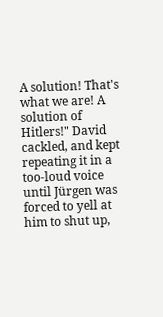A solution! That's what we are! A solution of Hitlers!" David cackled, and kept repeating it in a too-loud voice until Jürgen was forced to yell at him to shut up,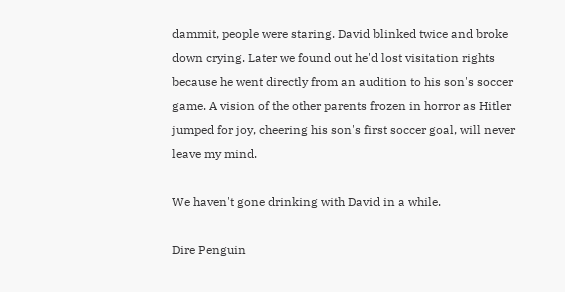dammit, people were staring. David blinked twice and broke down crying. Later we found out he'd lost visitation rights because he went directly from an audition to his son's soccer game. A vision of the other parents frozen in horror as Hitler jumped for joy, cheering his son's first soccer goal, will never leave my mind.

We haven't gone drinking with David in a while.

Dire Penguin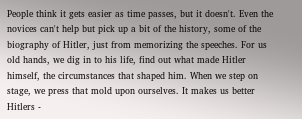People think it gets easier as time passes, but it doesn't. Even the novices can't help but pick up a bit of the history, some of the biography of Hitler, just from memorizing the speeches. For us old hands, we dig in to his life, find out what made Hitler himself, the circumstances that shaped him. When we step on stage, we press that mold upon ourselves. It makes us better Hitlers -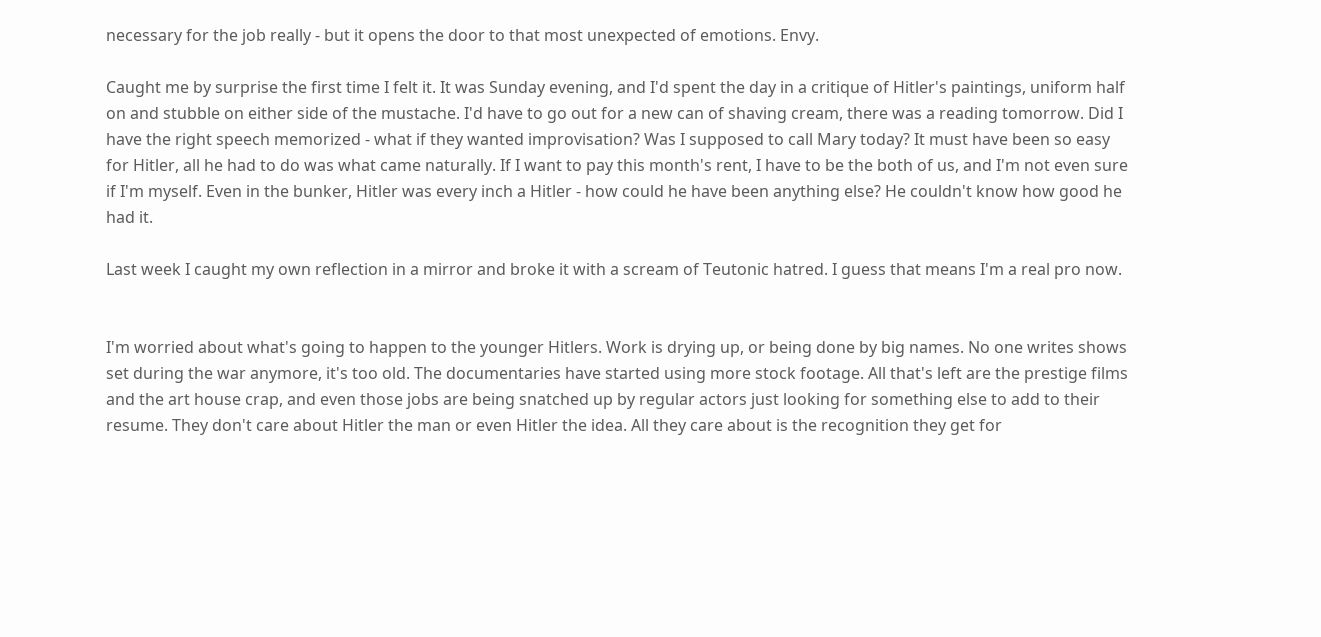necessary for the job really - but it opens the door to that most unexpected of emotions. Envy.

Caught me by surprise the first time I felt it. It was Sunday evening, and I'd spent the day in a critique of Hitler's paintings, uniform half on and stubble on either side of the mustache. I'd have to go out for a new can of shaving cream, there was a reading tomorrow. Did I have the right speech memorized - what if they wanted improvisation? Was I supposed to call Mary today? It must have been so easy for Hitler, all he had to do was what came naturally. If I want to pay this month's rent, I have to be the both of us, and I'm not even sure if I'm myself. Even in the bunker, Hitler was every inch a Hitler - how could he have been anything else? He couldn't know how good he had it.

Last week I caught my own reflection in a mirror and broke it with a scream of Teutonic hatred. I guess that means I'm a real pro now.


I'm worried about what's going to happen to the younger Hitlers. Work is drying up, or being done by big names. No one writes shows set during the war anymore, it's too old. The documentaries have started using more stock footage. All that's left are the prestige films and the art house crap, and even those jobs are being snatched up by regular actors just looking for something else to add to their resume. They don't care about Hitler the man or even Hitler the idea. All they care about is the recognition they get for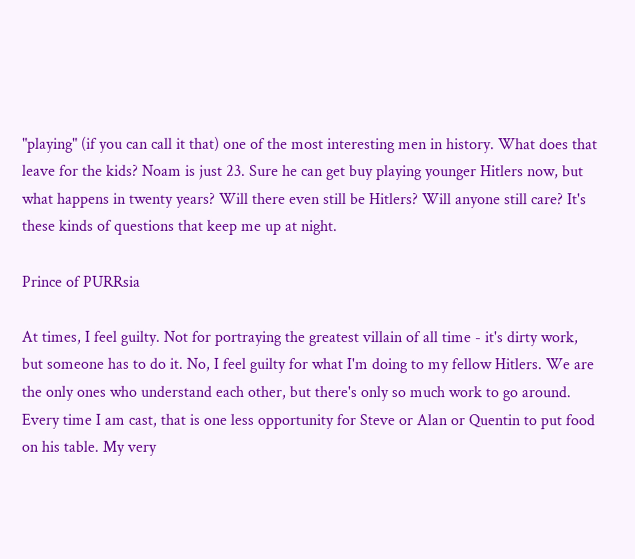"playing" (if you can call it that) one of the most interesting men in history. What does that leave for the kids? Noam is just 23. Sure he can get buy playing younger Hitlers now, but what happens in twenty years? Will there even still be Hitlers? Will anyone still care? It's these kinds of questions that keep me up at night.

Prince of PURRsia

At times, I feel guilty. Not for portraying the greatest villain of all time - it's dirty work, but someone has to do it. No, I feel guilty for what I'm doing to my fellow Hitlers. We are the only ones who understand each other, but there's only so much work to go around. Every time I am cast, that is one less opportunity for Steve or Alan or Quentin to put food on his table. My very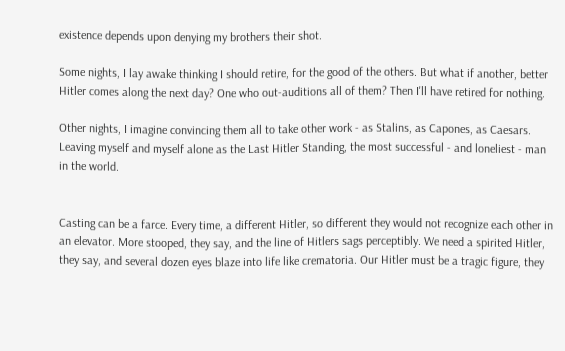existence depends upon denying my brothers their shot.

Some nights, I lay awake thinking I should retire, for the good of the others. But what if another, better Hitler comes along the next day? One who out-auditions all of them? Then I'll have retired for nothing.

Other nights, I imagine convincing them all to take other work - as Stalins, as Capones, as Caesars. Leaving myself and myself alone as the Last Hitler Standing, the most successful - and loneliest - man in the world.


Casting can be a farce. Every time, a different Hitler, so different they would not recognize each other in an elevator. More stooped, they say, and the line of Hitlers sags perceptibly. We need a spirited Hitler, they say, and several dozen eyes blaze into life like crematoria. Our Hitler must be a tragic figure, they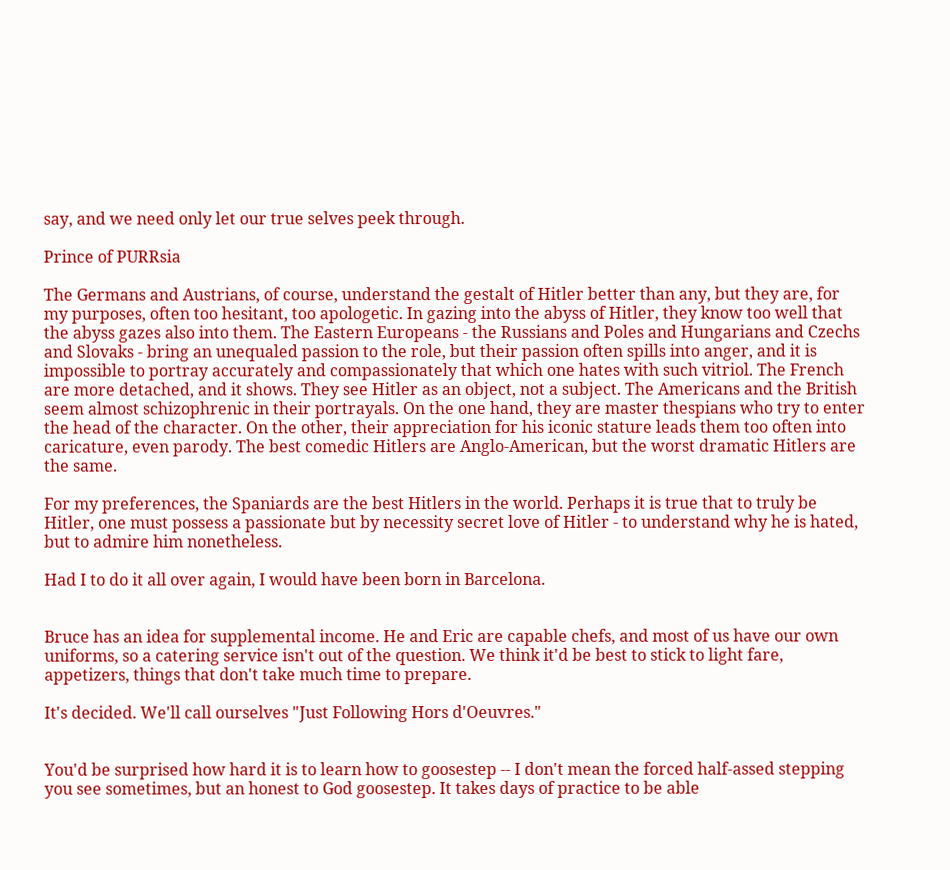say, and we need only let our true selves peek through.

Prince of PURRsia

The Germans and Austrians, of course, understand the gestalt of Hitler better than any, but they are, for my purposes, often too hesitant, too apologetic. In gazing into the abyss of Hitler, they know too well that the abyss gazes also into them. The Eastern Europeans - the Russians and Poles and Hungarians and Czechs and Slovaks - bring an unequaled passion to the role, but their passion often spills into anger, and it is impossible to portray accurately and compassionately that which one hates with such vitriol. The French are more detached, and it shows. They see Hitler as an object, not a subject. The Americans and the British seem almost schizophrenic in their portrayals. On the one hand, they are master thespians who try to enter the head of the character. On the other, their appreciation for his iconic stature leads them too often into caricature, even parody. The best comedic Hitlers are Anglo-American, but the worst dramatic Hitlers are the same.

For my preferences, the Spaniards are the best Hitlers in the world. Perhaps it is true that to truly be Hitler, one must possess a passionate but by necessity secret love of Hitler - to understand why he is hated, but to admire him nonetheless.

Had I to do it all over again, I would have been born in Barcelona.


Bruce has an idea for supplemental income. He and Eric are capable chefs, and most of us have our own uniforms, so a catering service isn't out of the question. We think it'd be best to stick to light fare, appetizers, things that don't take much time to prepare.

It's decided. We'll call ourselves "Just Following Hors d'Oeuvres."


You'd be surprised how hard it is to learn how to goosestep -- I don't mean the forced half-assed stepping you see sometimes, but an honest to God goosestep. It takes days of practice to be able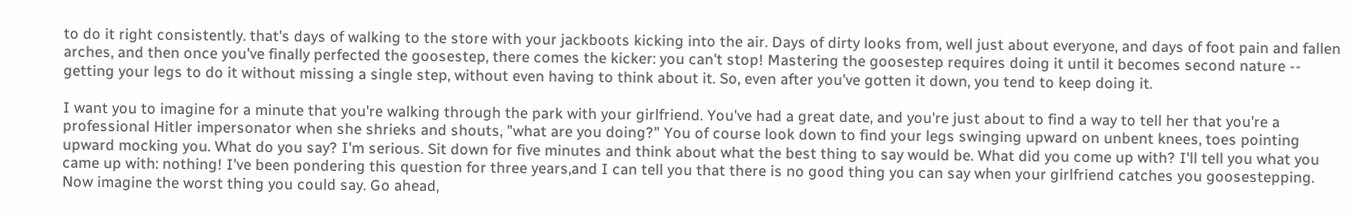to do it right consistently. that's days of walking to the store with your jackboots kicking into the air. Days of dirty looks from, well just about everyone, and days of foot pain and fallen arches, and then once you've finally perfected the goosestep, there comes the kicker: you can't stop! Mastering the goosestep requires doing it until it becomes second nature -- getting your legs to do it without missing a single step, without even having to think about it. So, even after you've gotten it down, you tend to keep doing it.

I want you to imagine for a minute that you're walking through the park with your girlfriend. You've had a great date, and you're just about to find a way to tell her that you're a professional Hitler impersonator when she shrieks and shouts, "what are you doing?" You of course look down to find your legs swinging upward on unbent knees, toes pointing upward mocking you. What do you say? I'm serious. Sit down for five minutes and think about what the best thing to say would be. What did you come up with? I'll tell you what you came up with: nothing! I've been pondering this question for three years,and I can tell you that there is no good thing you can say when your girlfriend catches you goosestepping. Now imagine the worst thing you could say. Go ahead,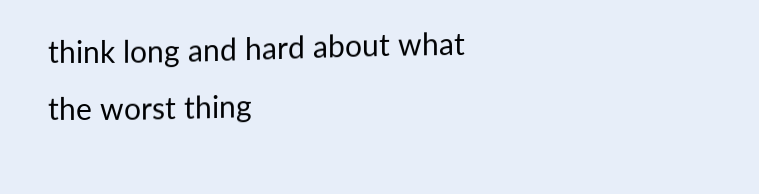think long and hard about what the worst thing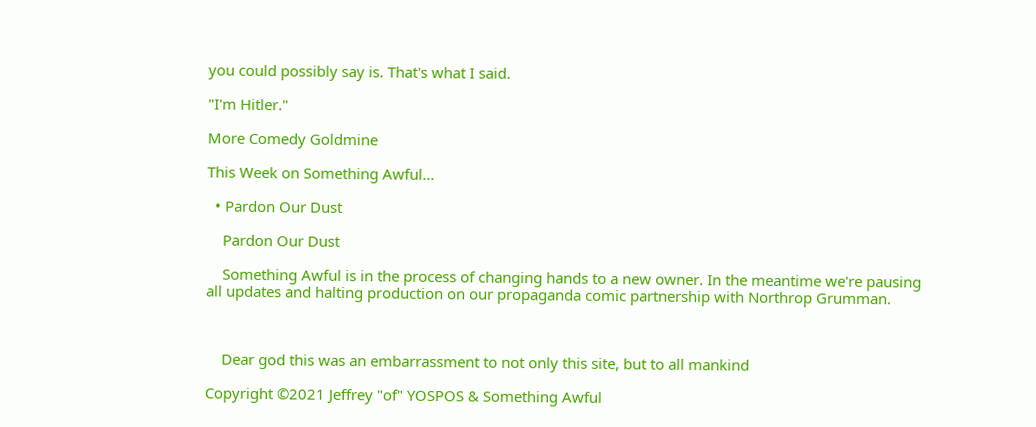you could possibly say is. That's what I said.

"I'm Hitler."

More Comedy Goldmine

This Week on Something Awful...

  • Pardon Our Dust

    Pardon Our Dust

    Something Awful is in the process of changing hands to a new owner. In the meantime we're pausing all updates and halting production on our propaganda comic partnership with Northrop Grumman.



    Dear god this was an embarrassment to not only this site, but to all mankind

Copyright ©2021 Jeffrey "of" YOSPOS & Something Awful